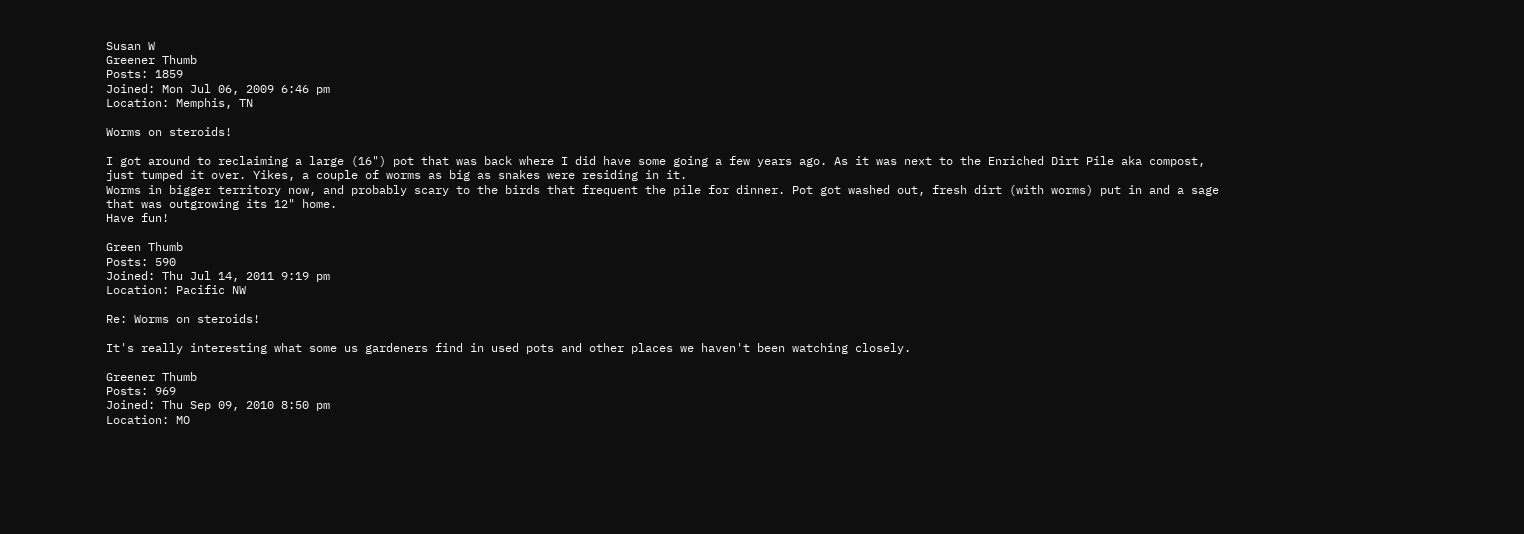Susan W
Greener Thumb
Posts: 1859
Joined: Mon Jul 06, 2009 6:46 pm
Location: Memphis, TN

Worms on steroids!

I got around to reclaiming a large (16") pot that was back where I did have some going a few years ago. As it was next to the Enriched Dirt Pile aka compost, just tumped it over. Yikes, a couple of worms as big as snakes were residing in it.
Worms in bigger territory now, and probably scary to the birds that frequent the pile for dinner. Pot got washed out, fresh dirt (with worms) put in and a sage that was outgrowing its 12" home.
Have fun!

Green Thumb
Posts: 590
Joined: Thu Jul 14, 2011 9:19 pm
Location: Pacific NW

Re: Worms on steroids!

It's really interesting what some us gardeners find in used pots and other places we haven't been watching closely.

Greener Thumb
Posts: 969
Joined: Thu Sep 09, 2010 8:50 pm
Location: MO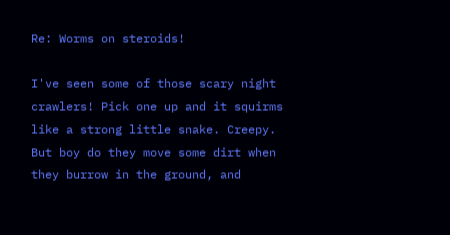Re: Worms on steroids!

I've seen some of those scary night crawlers! Pick one up and it squirms like a strong little snake. Creepy. But boy do they move some dirt when they burrow in the ground, and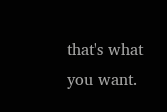that's what you want.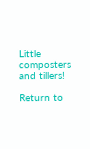Little composters and tillers!

Return to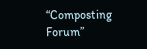“Composting Forum”